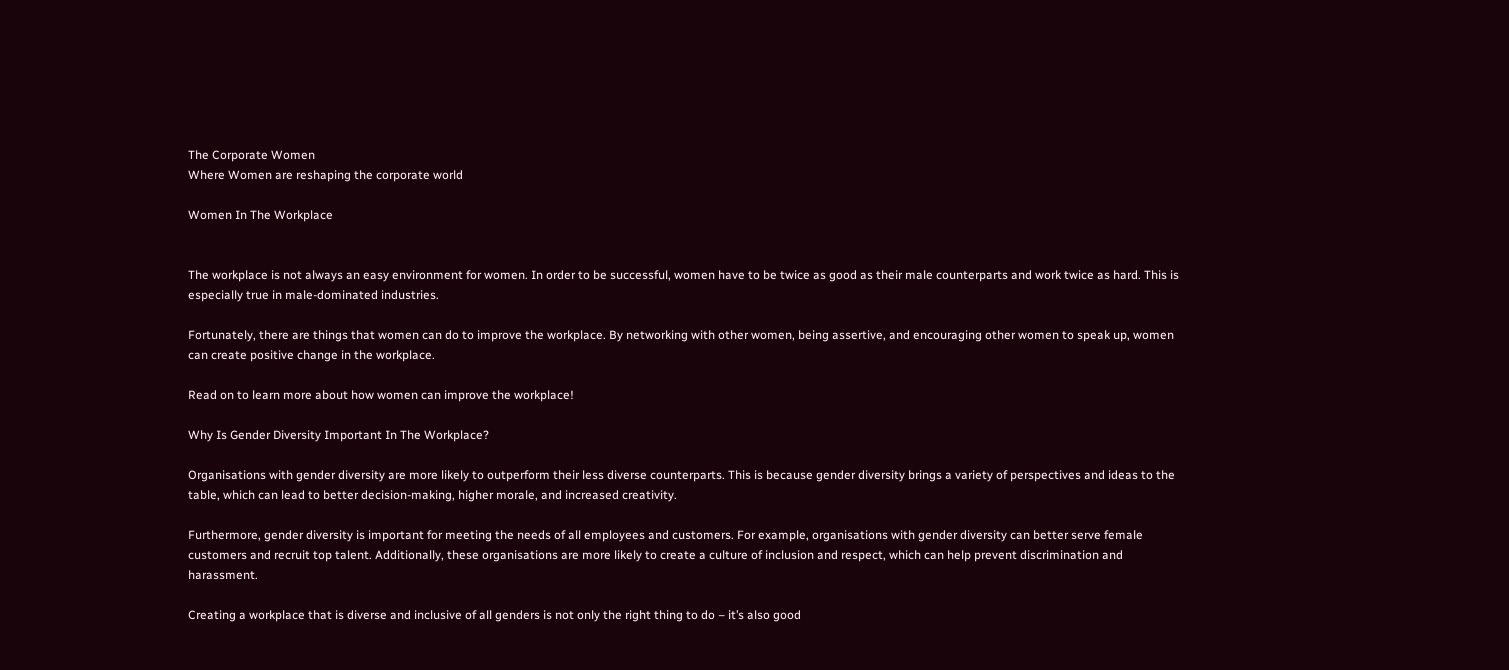The Corporate Women
Where Women are reshaping the corporate world

Women In The Workplace


The workplace is not always an easy environment for women. In order to be successful, women have to be twice as good as their male counterparts and work twice as hard. This is especially true in male-dominated industries.

Fortunately, there are things that women can do to improve the workplace. By networking with other women, being assertive, and encouraging other women to speak up, women can create positive change in the workplace.

Read on to learn more about how women can improve the workplace!

Why Is Gender Diversity Important In The Workplace?

Organisations with gender diversity are more likely to outperform their less diverse counterparts. This is because gender diversity brings a variety of perspectives and ideas to the table, which can lead to better decision-making, higher morale, and increased creativity.

Furthermore, gender diversity is important for meeting the needs of all employees and customers. For example, organisations with gender diversity can better serve female customers and recruit top talent. Additionally, these organisations are more likely to create a culture of inclusion and respect, which can help prevent discrimination and harassment.

Creating a workplace that is diverse and inclusive of all genders is not only the right thing to do – it’s also good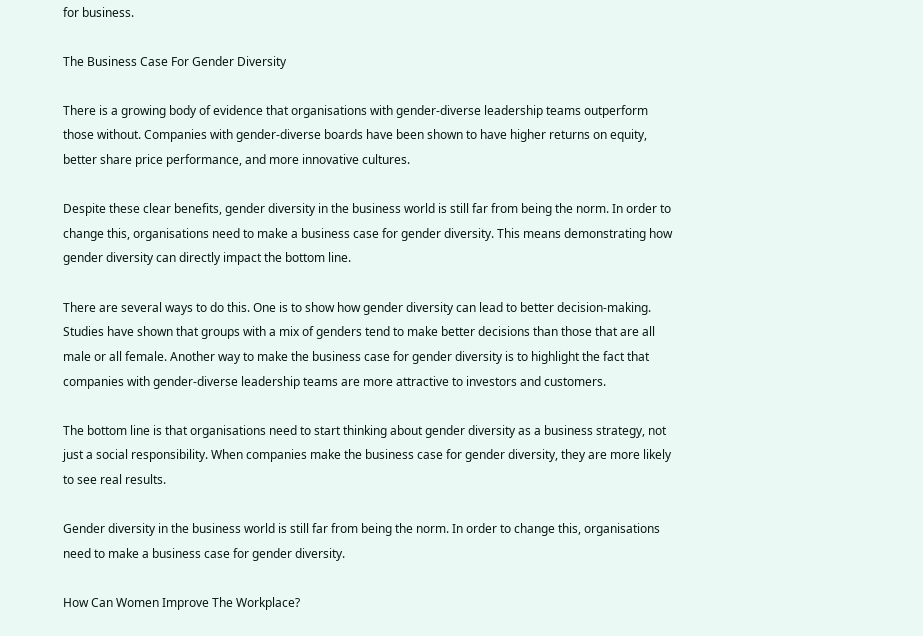for business.

The Business Case For Gender Diversity

There is a growing body of evidence that organisations with gender-diverse leadership teams outperform those without. Companies with gender-diverse boards have been shown to have higher returns on equity, better share price performance, and more innovative cultures.

Despite these clear benefits, gender diversity in the business world is still far from being the norm. In order to change this, organisations need to make a business case for gender diversity. This means demonstrating how gender diversity can directly impact the bottom line.

There are several ways to do this. One is to show how gender diversity can lead to better decision-making. Studies have shown that groups with a mix of genders tend to make better decisions than those that are all male or all female. Another way to make the business case for gender diversity is to highlight the fact that companies with gender-diverse leadership teams are more attractive to investors and customers.

The bottom line is that organisations need to start thinking about gender diversity as a business strategy, not just a social responsibility. When companies make the business case for gender diversity, they are more likely to see real results.

Gender diversity in the business world is still far from being the norm. In order to change this, organisations need to make a business case for gender diversity.

How Can Women Improve The Workplace?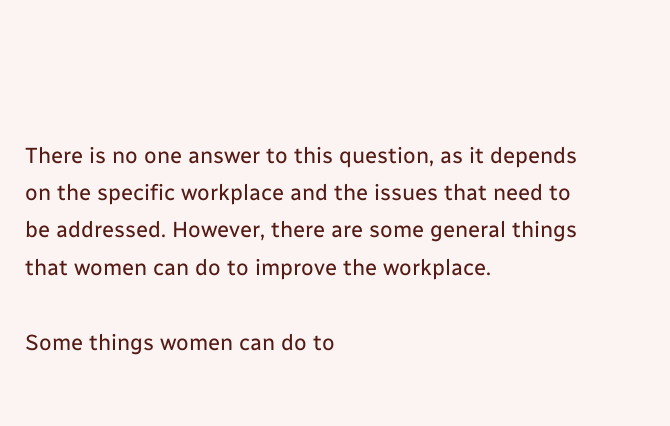There is no one answer to this question, as it depends on the specific workplace and the issues that need to be addressed. However, there are some general things that women can do to improve the workplace.

Some things women can do to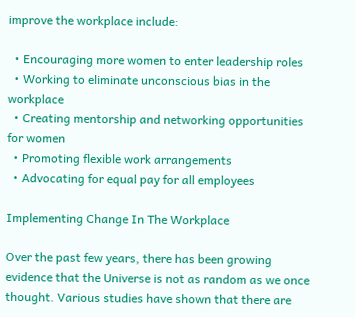improve the workplace include:

  • Encouraging more women to enter leadership roles
  • Working to eliminate unconscious bias in the workplace
  • Creating mentorship and networking opportunities for women
  • Promoting flexible work arrangements
  • Advocating for equal pay for all employees

Implementing Change In The Workplace

Over the past few years, there has been growing evidence that the Universe is not as random as we once thought. Various studies have shown that there are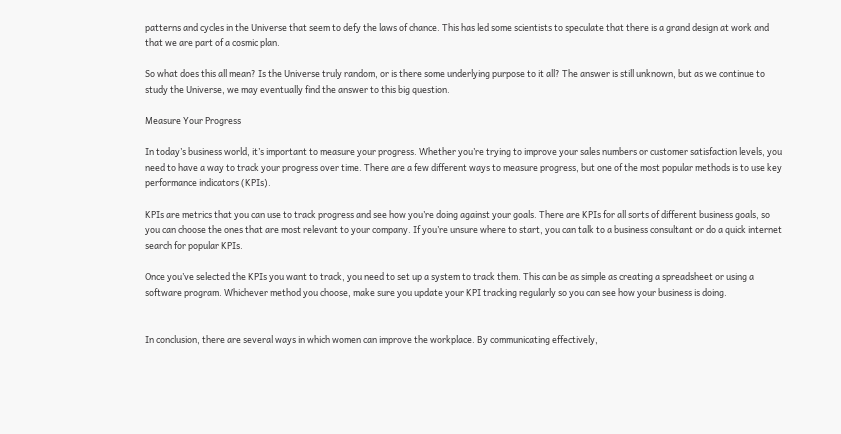patterns and cycles in the Universe that seem to defy the laws of chance. This has led some scientists to speculate that there is a grand design at work and that we are part of a cosmic plan.

So what does this all mean? Is the Universe truly random, or is there some underlying purpose to it all? The answer is still unknown, but as we continue to study the Universe, we may eventually find the answer to this big question.

Measure Your Progress

In today’s business world, it’s important to measure your progress. Whether you’re trying to improve your sales numbers or customer satisfaction levels, you need to have a way to track your progress over time. There are a few different ways to measure progress, but one of the most popular methods is to use key performance indicators (KPIs).

KPIs are metrics that you can use to track progress and see how you’re doing against your goals. There are KPIs for all sorts of different business goals, so you can choose the ones that are most relevant to your company. If you’re unsure where to start, you can talk to a business consultant or do a quick internet search for popular KPIs.

Once you’ve selected the KPIs you want to track, you need to set up a system to track them. This can be as simple as creating a spreadsheet or using a software program. Whichever method you choose, make sure you update your KPI tracking regularly so you can see how your business is doing.


In conclusion, there are several ways in which women can improve the workplace. By communicating effectively,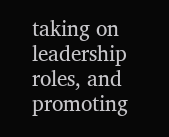taking on leadership roles, and promoting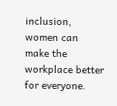inclusion, women can make the workplace better for everyone.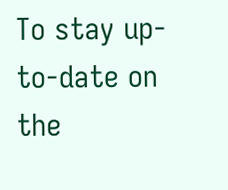To stay up-to-date on the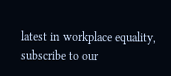latest in workplace equality, subscribe to our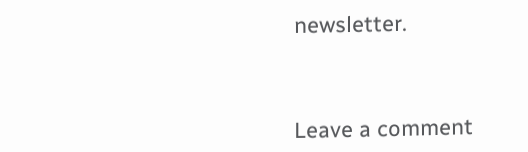newsletter.



Leave a comment